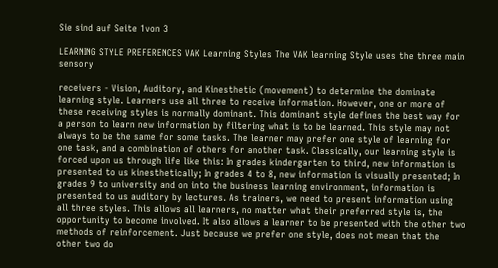Sie sind auf Seite 1von 3

LEARNING STYLE PREFERENCES VAK Learning Styles The VAK learning Style uses the three main sensory

receivers - Vision, Auditory, and Kinesthetic (movement) to determine the dominate learning style. Learners use all three to receive information. However, one or more of these receiving styles is normally dominant. This dominant style defines the best way for a person to learn new information by filtering what is to be learned. This style may not always to be the same for some tasks. The learner may prefer one style of learning for one task, and a combination of others for another task. Classically, our learning style is forced upon us through life like this: In grades kindergarten to third, new information is presented to us kinesthetically; In grades 4 to 8, new information is visually presented; In grades 9 to university and on into the business learning environment, information is presented to us auditory by lectures. As trainers, we need to present information using all three styles. This allows all learners, no matter what their preferred style is, the opportunity to become involved. It also allows a learner to be presented with the other two methods of reinforcement. Just because we prefer one style, does not mean that the other two do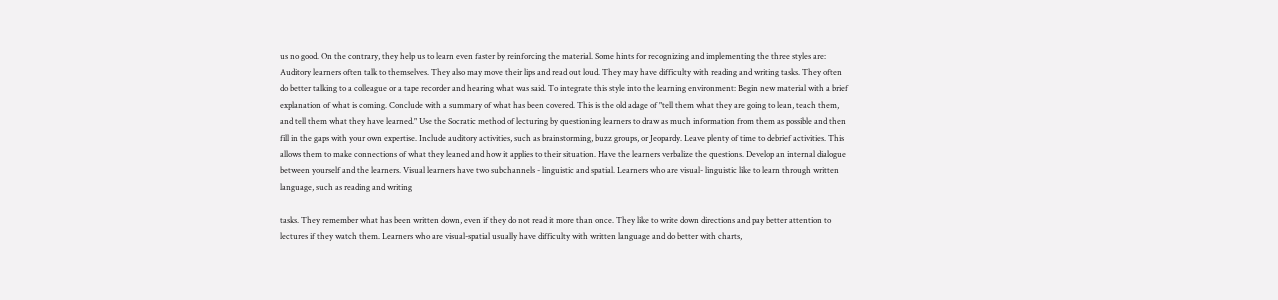us no good. On the contrary, they help us to learn even faster by reinforcing the material. Some hints for recognizing and implementing the three styles are: Auditory learners often talk to themselves. They also may move their lips and read out loud. They may have difficulty with reading and writing tasks. They often do better talking to a colleague or a tape recorder and hearing what was said. To integrate this style into the learning environment: Begin new material with a brief explanation of what is coming. Conclude with a summary of what has been covered. This is the old adage of "tell them what they are going to lean, teach them, and tell them what they have learned." Use the Socratic method of lecturing by questioning learners to draw as much information from them as possible and then fill in the gaps with your own expertise. Include auditory activities, such as brainstorming, buzz groups, or Jeopardy. Leave plenty of time to debrief activities. This allows them to make connections of what they leaned and how it applies to their situation. Have the learners verbalize the questions. Develop an internal dialogue between yourself and the learners. Visual learners have two subchannels - linguistic and spatial. Learners who are visual- linguistic like to learn through written language, such as reading and writing

tasks. They remember what has been written down, even if they do not read it more than once. They like to write down directions and pay better attention to lectures if they watch them. Learners who are visual-spatial usually have difficulty with written language and do better with charts,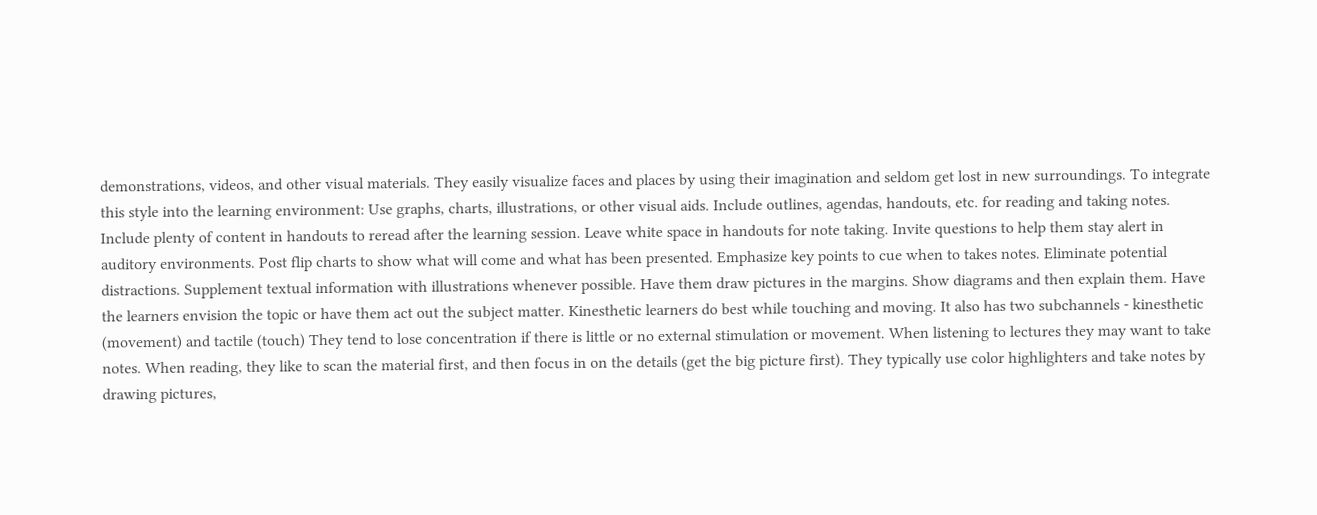demonstrations, videos, and other visual materials. They easily visualize faces and places by using their imagination and seldom get lost in new surroundings. To integrate this style into the learning environment: Use graphs, charts, illustrations, or other visual aids. Include outlines, agendas, handouts, etc. for reading and taking notes. Include plenty of content in handouts to reread after the learning session. Leave white space in handouts for note taking. Invite questions to help them stay alert in auditory environments. Post flip charts to show what will come and what has been presented. Emphasize key points to cue when to takes notes. Eliminate potential distractions. Supplement textual information with illustrations whenever possible. Have them draw pictures in the margins. Show diagrams and then explain them. Have the learners envision the topic or have them act out the subject matter. Kinesthetic learners do best while touching and moving. It also has two subchannels - kinesthetic (movement) and tactile (touch) They tend to lose concentration if there is little or no external stimulation or movement. When listening to lectures they may want to take notes. When reading, they like to scan the material first, and then focus in on the details (get the big picture first). They typically use color highlighters and take notes by drawing pictures,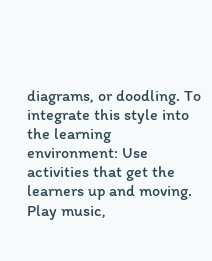diagrams, or doodling. To integrate this style into the learning environment: Use activities that get the learners up and moving. Play music,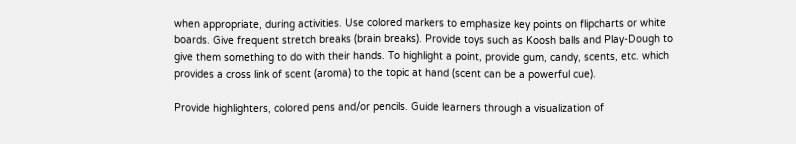when appropriate, during activities. Use colored markers to emphasize key points on flipcharts or white boards. Give frequent stretch breaks (brain breaks). Provide toys such as Koosh balls and Play-Dough to give them something to do with their hands. To highlight a point, provide gum, candy, scents, etc. which provides a cross link of scent (aroma) to the topic at hand (scent can be a powerful cue).

Provide highlighters, colored pens and/or pencils. Guide learners through a visualization of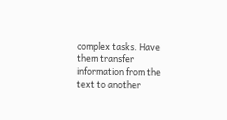complex tasks. Have them transfer information from the text to another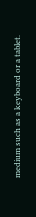medium such as a keyboard or a tablet.